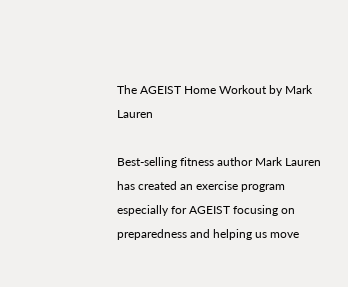The AGEIST Home Workout by Mark Lauren

Best-selling fitness author Mark Lauren has created an exercise program especially for AGEIST focusing on preparedness and helping us move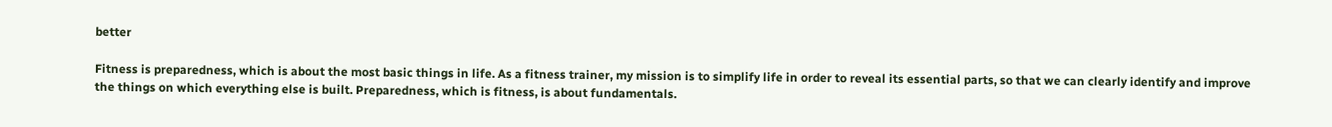better

Fitness is preparedness, which is about the most basic things in life. As a fitness trainer, my mission is to simplify life in order to reveal its essential parts, so that we can clearly identify and improve the things on which everything else is built. Preparedness, which is fitness, is about fundamentals.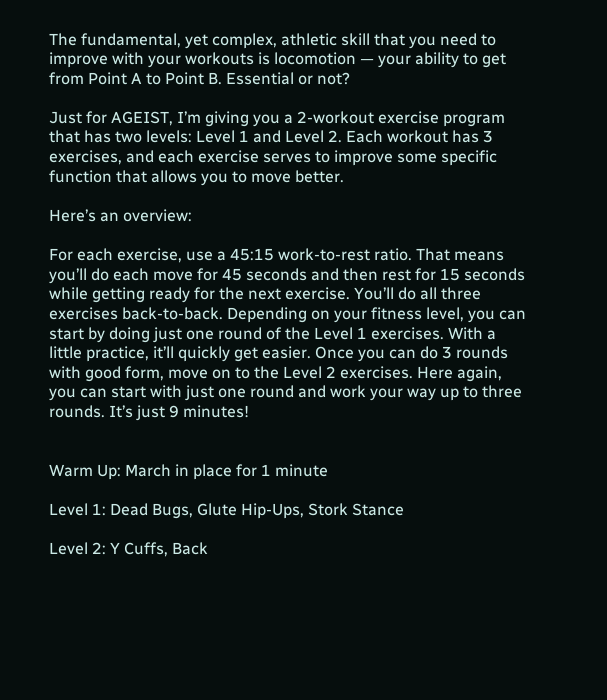The fundamental, yet complex, athletic skill that you need to improve with your workouts is locomotion — your ability to get from Point A to Point B. Essential or not?

Just for AGEIST, I’m giving you a 2-workout exercise program that has two levels: Level 1 and Level 2. Each workout has 3 exercises, and each exercise serves to improve some specific function that allows you to move better.

Here’s an overview:

For each exercise, use a 45:15 work-to-rest ratio. That means you’ll do each move for 45 seconds and then rest for 15 seconds while getting ready for the next exercise. You’ll do all three exercises back-to-back. Depending on your fitness level, you can start by doing just one round of the Level 1 exercises. With a little practice, it’ll quickly get easier. Once you can do 3 rounds with good form, move on to the Level 2 exercises. Here again, you can start with just one round and work your way up to three rounds. It’s just 9 minutes!


Warm Up: March in place for 1 minute

Level 1: Dead Bugs, Glute Hip-Ups, Stork Stance

Level 2: Y Cuffs, Back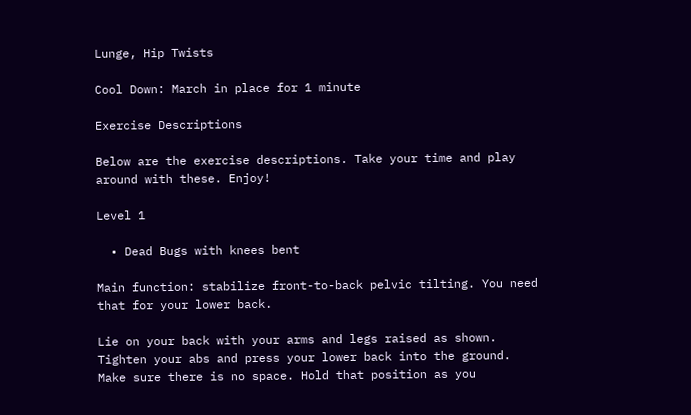Lunge, Hip Twists

Cool Down: March in place for 1 minute

Exercise Descriptions

Below are the exercise descriptions. Take your time and play around with these. Enjoy!

Level 1

  • Dead Bugs with knees bent

Main function: stabilize front-to-back pelvic tilting. You need that for your lower back.

Lie on your back with your arms and legs raised as shown. Tighten your abs and press your lower back into the ground. Make sure there is no space. Hold that position as you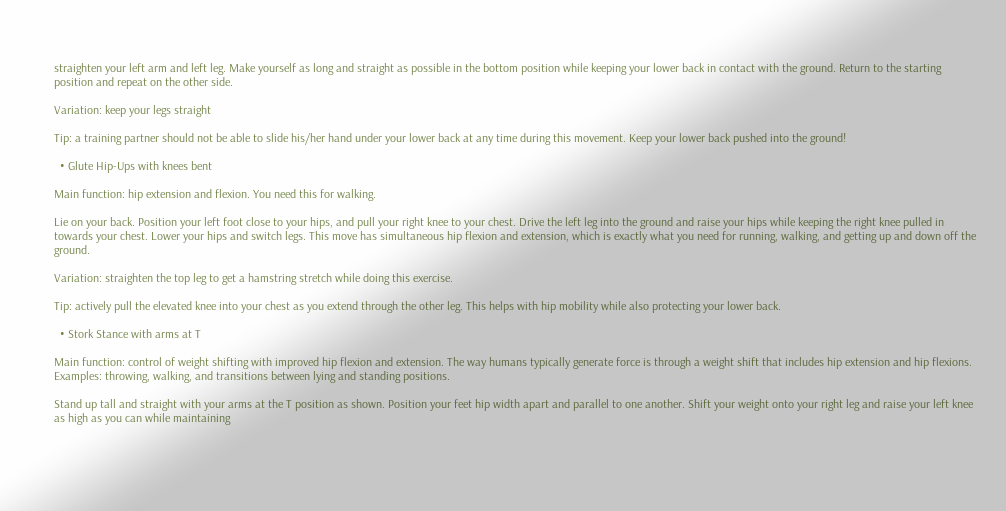straighten your left arm and left leg. Make yourself as long and straight as possible in the bottom position while keeping your lower back in contact with the ground. Return to the starting position and repeat on the other side.

Variation: keep your legs straight

Tip: a training partner should not be able to slide his/her hand under your lower back at any time during this movement. Keep your lower back pushed into the ground!

  • Glute Hip-Ups with knees bent

Main function: hip extension and flexion. You need this for walking.

Lie on your back. Position your left foot close to your hips, and pull your right knee to your chest. Drive the left leg into the ground and raise your hips while keeping the right knee pulled in towards your chest. Lower your hips and switch legs. This move has simultaneous hip flexion and extension, which is exactly what you need for running, walking, and getting up and down off the ground.

Variation: straighten the top leg to get a hamstring stretch while doing this exercise.

Tip: actively pull the elevated knee into your chest as you extend through the other leg. This helps with hip mobility while also protecting your lower back.

  • Stork Stance with arms at T

Main function: control of weight shifting with improved hip flexion and extension. The way humans typically generate force is through a weight shift that includes hip extension and hip flexions. Examples: throwing, walking, and transitions between lying and standing positions.

Stand up tall and straight with your arms at the T position as shown. Position your feet hip width apart and parallel to one another. Shift your weight onto your right leg and raise your left knee as high as you can while maintaining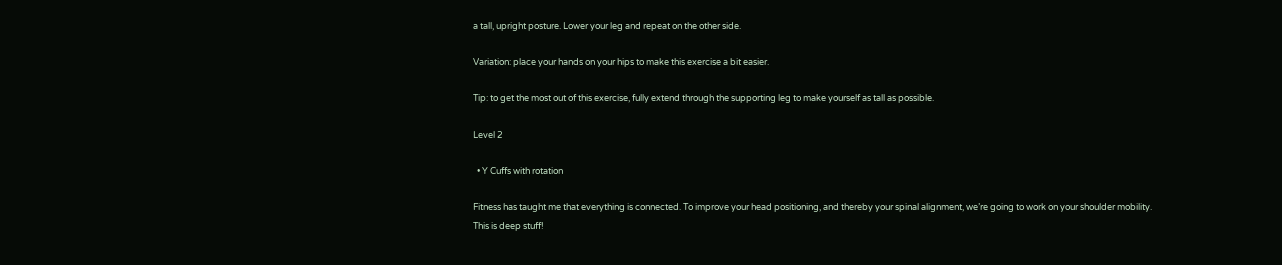a tall, upright posture. Lower your leg and repeat on the other side.

Variation: place your hands on your hips to make this exercise a bit easier.

Tip: to get the most out of this exercise, fully extend through the supporting leg to make yourself as tall as possible.

Level 2

  • Y Cuffs with rotation

Fitness has taught me that everything is connected. To improve your head positioning, and thereby your spinal alignment, we’re going to work on your shoulder mobility. This is deep stuff!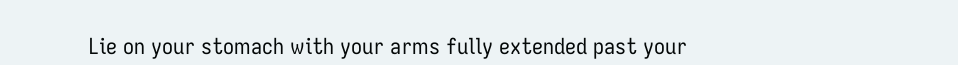Lie on your stomach with your arms fully extended past your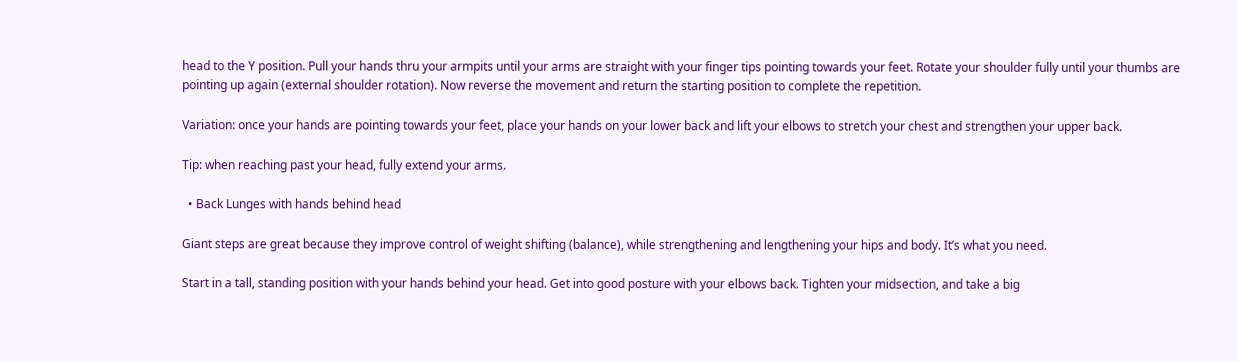head to the Y position. Pull your hands thru your armpits until your arms are straight with your finger tips pointing towards your feet. Rotate your shoulder fully until your thumbs are pointing up again (external shoulder rotation). Now reverse the movement and return the starting position to complete the repetition.

Variation: once your hands are pointing towards your feet, place your hands on your lower back and lift your elbows to stretch your chest and strengthen your upper back.

Tip: when reaching past your head, fully extend your arms.

  • Back Lunges with hands behind head

Giant steps are great because they improve control of weight shifting (balance), while strengthening and lengthening your hips and body. It’s what you need.

Start in a tall, standing position with your hands behind your head. Get into good posture with your elbows back. Tighten your midsection, and take a big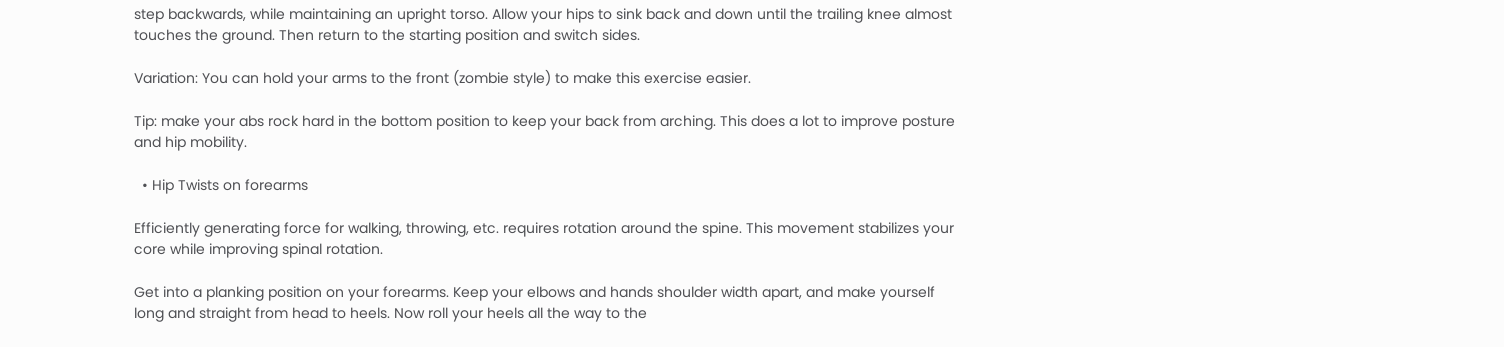step backwards, while maintaining an upright torso. Allow your hips to sink back and down until the trailing knee almost touches the ground. Then return to the starting position and switch sides.

Variation: You can hold your arms to the front (zombie style) to make this exercise easier.

Tip: make your abs rock hard in the bottom position to keep your back from arching. This does a lot to improve posture and hip mobility.

  • Hip Twists on forearms

Efficiently generating force for walking, throwing, etc. requires rotation around the spine. This movement stabilizes your core while improving spinal rotation.

Get into a planking position on your forearms. Keep your elbows and hands shoulder width apart, and make yourself long and straight from head to heels. Now roll your heels all the way to the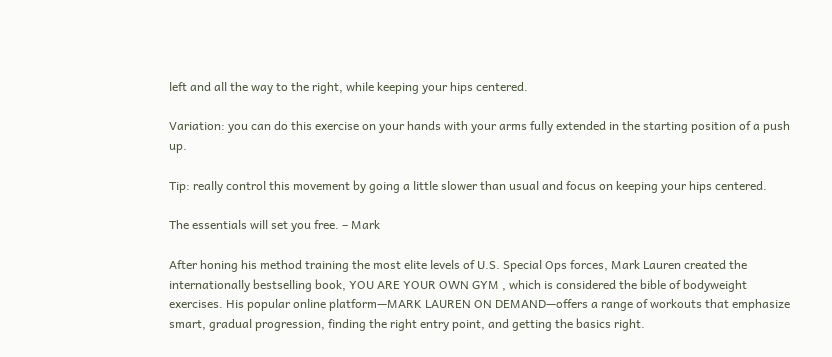left and all the way to the right, while keeping your hips centered.

Variation: you can do this exercise on your hands with your arms fully extended in the starting position of a push up.

Tip: really control this movement by going a little slower than usual and focus on keeping your hips centered.

The essentials will set you free. – Mark

After honing his method training the most elite levels of U.S. Special Ops forces, Mark Lauren created the internationally bestselling book, YOU ARE YOUR OWN GYM , which is considered the bible of bodyweight exercises. His popular online platform—MARK LAUREN ON DEMAND—offers a range of workouts that emphasize smart, gradual progression, finding the right entry point, and getting the basics right.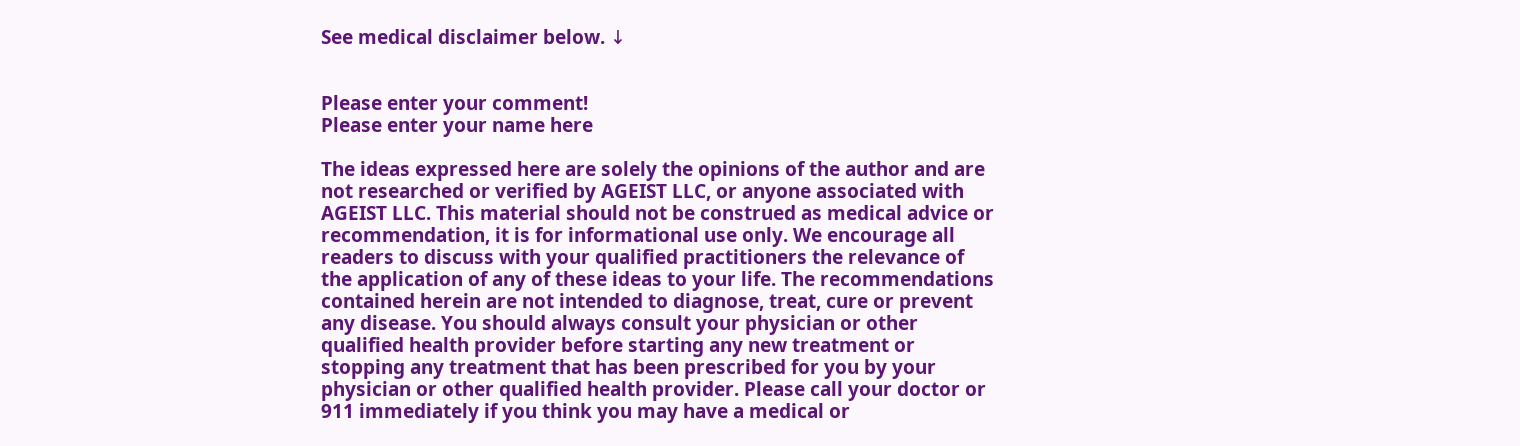See medical disclaimer below. ↓


Please enter your comment!
Please enter your name here

The ideas expressed here are solely the opinions of the author and are not researched or verified by AGEIST LLC, or anyone associated with AGEIST LLC. This material should not be construed as medical advice or recommendation, it is for informational use only. We encourage all readers to discuss with your qualified practitioners the relevance of the application of any of these ideas to your life. The recommendations contained herein are not intended to diagnose, treat, cure or prevent any disease. You should always consult your physician or other qualified health provider before starting any new treatment or stopping any treatment that has been prescribed for you by your physician or other qualified health provider. Please call your doctor or 911 immediately if you think you may have a medical or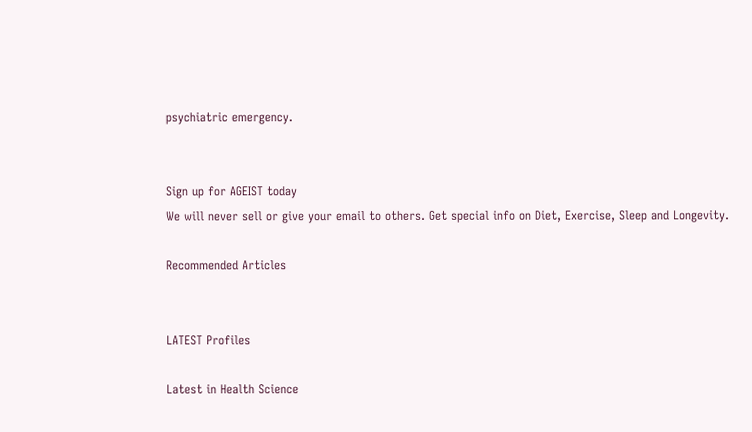psychiatric emergency.


Sign up for AGEIST today
We will never sell or give your email to others. Get special info on Diet, Exercise, Sleep and Longevity.

Recommended Articles


LATEST Profiles

Latest in Health Science